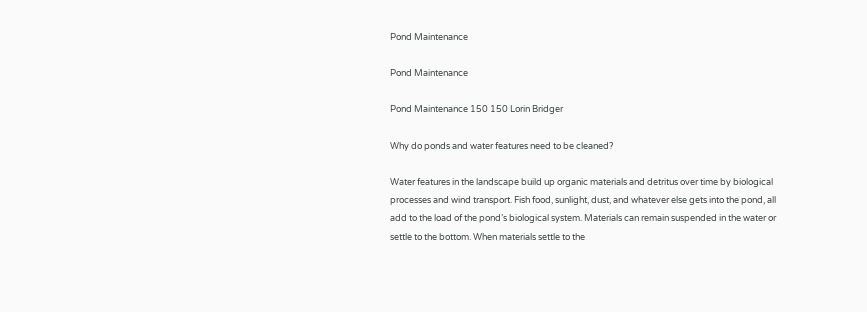Pond Maintenance

Pond Maintenance

Pond Maintenance 150 150 Lorin Bridger

Why do ponds and water features need to be cleaned?

Water features in the landscape build up organic materials and detritus over time by biological processes and wind transport. Fish food, sunlight, dust, and whatever else gets into the pond, all add to the load of the pond’s biological system. Materials can remain suspended in the water or settle to the bottom. When materials settle to the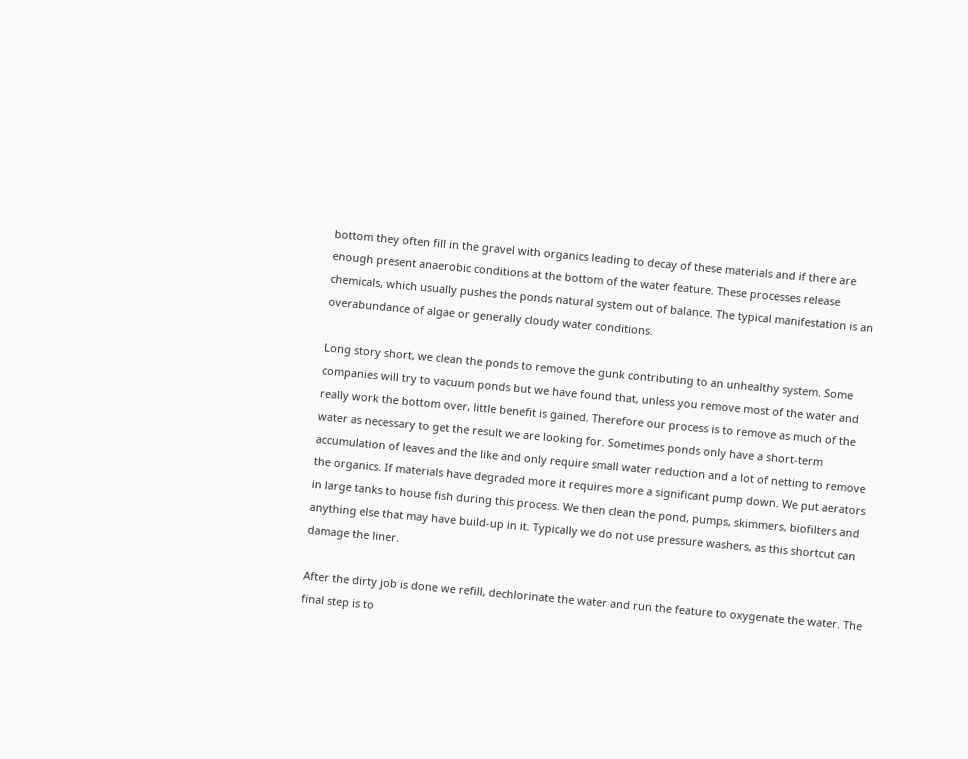bottom they often fill in the gravel with organics leading to decay of these materials and if there are enough present anaerobic conditions at the bottom of the water feature. These processes release chemicals, which usually pushes the ponds natural system out of balance. The typical manifestation is an overabundance of algae or generally cloudy water conditions.

Long story short, we clean the ponds to remove the gunk contributing to an unhealthy system. Some companies will try to vacuum ponds but we have found that, unless you remove most of the water and really work the bottom over, little benefit is gained. Therefore our process is to remove as much of the water as necessary to get the result we are looking for. Sometimes ponds only have a short-term accumulation of leaves and the like and only require small water reduction and a lot of netting to remove the organics. If materials have degraded more it requires more a significant pump down. We put aerators in large tanks to house fish during this process. We then clean the pond, pumps, skimmers, biofilters and anything else that may have build-up in it. Typically we do not use pressure washers, as this shortcut can damage the liner.

After the dirty job is done we refill, dechlorinate the water and run the feature to oxygenate the water. The final step is to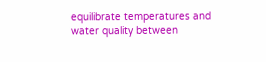equilibrate temperatures and water quality between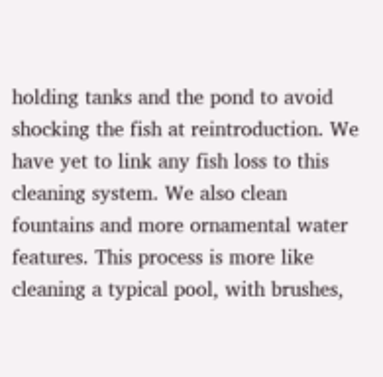holding tanks and the pond to avoid shocking the fish at reintroduction. We have yet to link any fish loss to this cleaning system. We also clean fountains and more ornamental water features. This process is more like cleaning a typical pool, with brushes,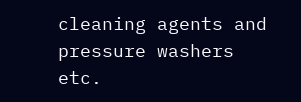cleaning agents and pressure washers etc.